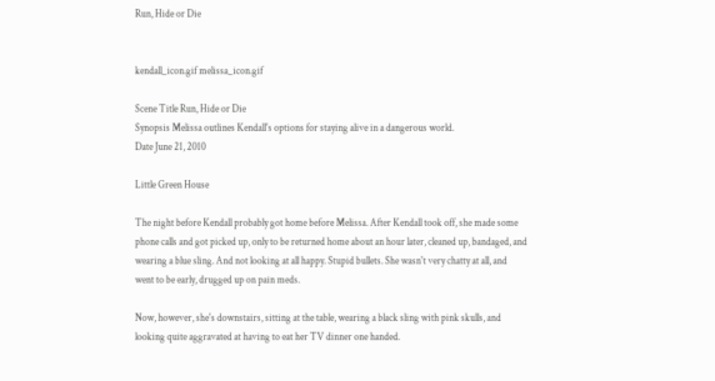Run, Hide or Die


kendall_icon.gif melissa_icon.gif

Scene Title Run, Hide or Die
Synopsis Melissa outlines Kendall's options for staying alive in a dangerous world.
Date June 21, 2010

Little Green House

The night before Kendall probably got home before Melissa. After Kendall took off, she made some phone calls and got picked up, only to be returned home about an hour later, cleaned up, bandaged, and wearing a blue sling. And not looking at all happy. Stupid bullets. She wasn't very chatty at all, and went to be early, drugged up on pain meds.

Now, however, she's downstairs, sitting at the table, wearing a black sling with pink skulls, and looking quite aggravated at having to eat her TV dinner one handed.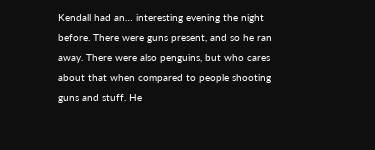Kendall had an… interesting evening the night before. There were guns present, and so he ran away. There were also penguins, but who cares about that when compared to people shooting guns and stuff. He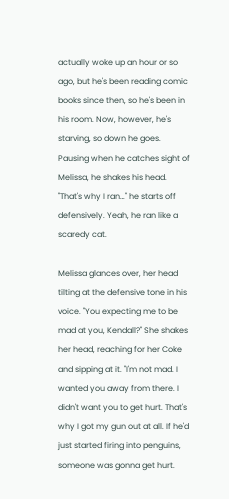actually woke up an hour or so ago, but he's been reading comic books since then, so he's been in his room. Now, however, he's starving, so down he goes. Pausing when he catches sight of Melissa, he shakes his head. "That's why I ran…" he starts off defensively. Yeah, he ran like a scaredy cat.

Melissa glances over, her head tilting at the defensive tone in his voice. "You expecting me to be mad at you, Kendall?" She shakes her head, reaching for her Coke and sipping at it. "I'm not mad. I wanted you away from there. I didn't want you to get hurt. That's why I got my gun out at all. If he'd just started firing into penguins, someone was gonna get hurt.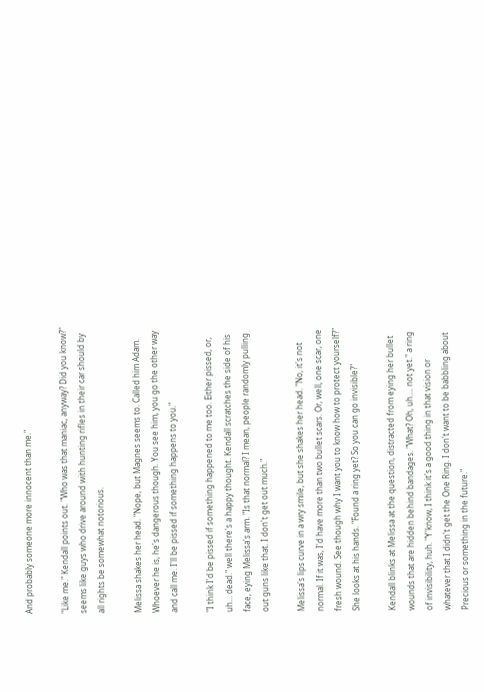And probably someone more innocent than me."

"Like me." Kendall points out. "Who was that maniac, anyway? Did you know?" seems like guys who drive around with hunting rifles in their car should by all rights be somewhat notorious.

Melissa shakes her head. "Nope, but Magnes seems to. Called him Adam. Whoever he is, he's dangerous though. You see him, you go the other way and call me. I'll be pissed if something happens to you."

"I think I'd be pissed if something happened to me too. Either pissed, or, uh… dead." well there's a happy thought. Kendall scratches the side of his face, eying Melissa's arm. "Is that normal? I mean, people randomly pulling out guns like that. I don't get out much."

Melissa's lips curve in a wry smile, but she shakes her head. "No, it's not normal. If it was, I'd have more than two bullet scars. Or, well, one scar, one fresh wound. See though why I want you to know how to protect yourself?" She looks at his hands. "Found a ring yet? So you can go invisible?"

Kendall blinks at Melissa at the question, distracted from eying her bullet wounds that are hidden behind bandages. "What? Oh, uh…. not yet." a ring of invisibility, huh. "Y'know, I think it's a good thing in that vision or whatever that I didn't get the One Ring. I don't want to be babbling about Precious or something in the future."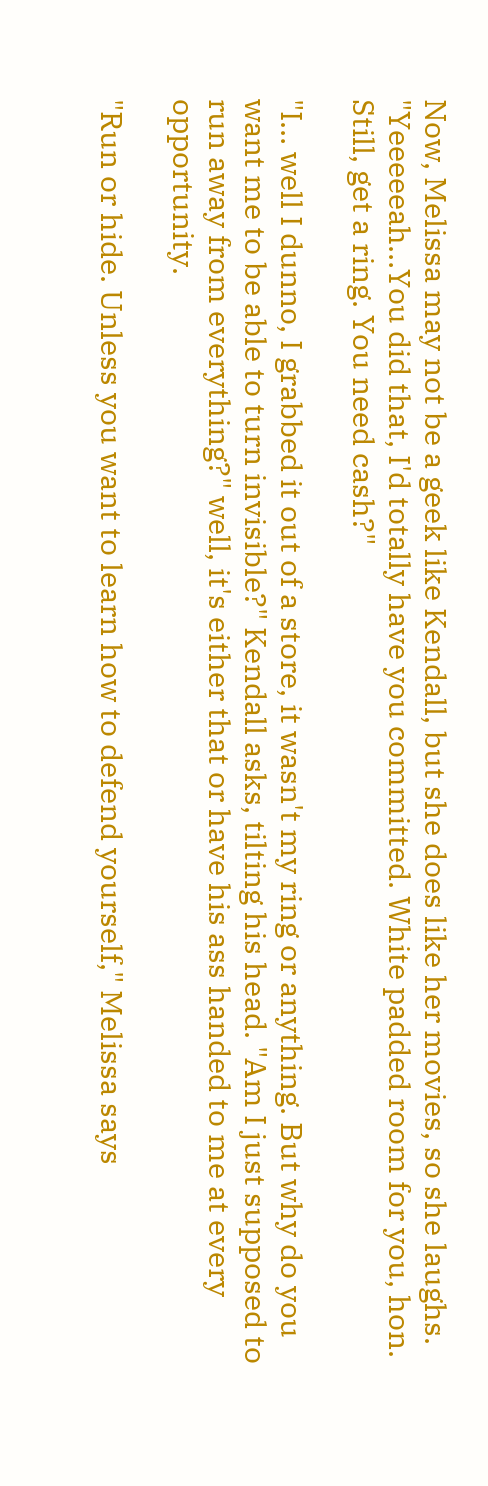Now, Melissa may not be a geek like Kendall, but she does like her movies, so she laughs. "Yeeeeeah…You did that, I'd totally have you committed. White padded room for you, hon. Still, get a ring. You need cash?"

"I… well I dunno, I grabbed it out of a store, it wasn't my ring or anything. But why do you want me to be able to turn invisible?" Kendall asks, tilting his head. "Am I just supposed to run away from everything?" well, it's either that or have his ass handed to me at every opportunity.

"Run or hide. Unless you want to learn how to defend yourself," Melissa says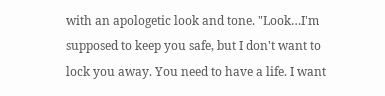with an apologetic look and tone. "Look…I'm supposed to keep you safe, but I don't want to lock you away. You need to have a life. I want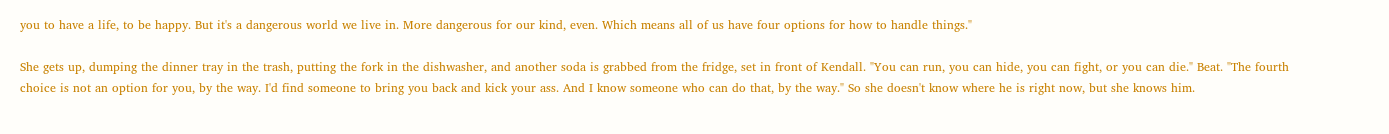you to have a life, to be happy. But it's a dangerous world we live in. More dangerous for our kind, even. Which means all of us have four options for how to handle things."

She gets up, dumping the dinner tray in the trash, putting the fork in the dishwasher, and another soda is grabbed from the fridge, set in front of Kendall. "You can run, you can hide, you can fight, or you can die." Beat. "The fourth choice is not an option for you, by the way. I'd find someone to bring you back and kick your ass. And I know someone who can do that, by the way." So she doesn't know where he is right now, but she knows him.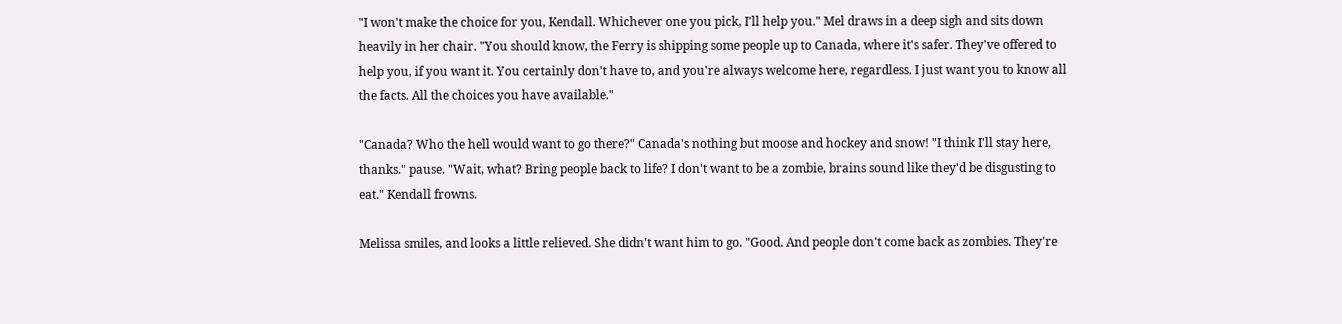"I won't make the choice for you, Kendall. Whichever one you pick, I'll help you." Mel draws in a deep sigh and sits down heavily in her chair. "You should know, the Ferry is shipping some people up to Canada, where it's safer. They've offered to help you, if you want it. You certainly don't have to, and you're always welcome here, regardless. I just want you to know all the facts. All the choices you have available."

"Canada? Who the hell would want to go there?" Canada's nothing but moose and hockey and snow! "I think I'll stay here, thanks." pause. "Wait, what? Bring people back to life? I don't want to be a zombie, brains sound like they'd be disgusting to eat." Kendall frowns.

Melissa smiles, and looks a little relieved. She didn't want him to go. "Good. And people don't come back as zombies. They're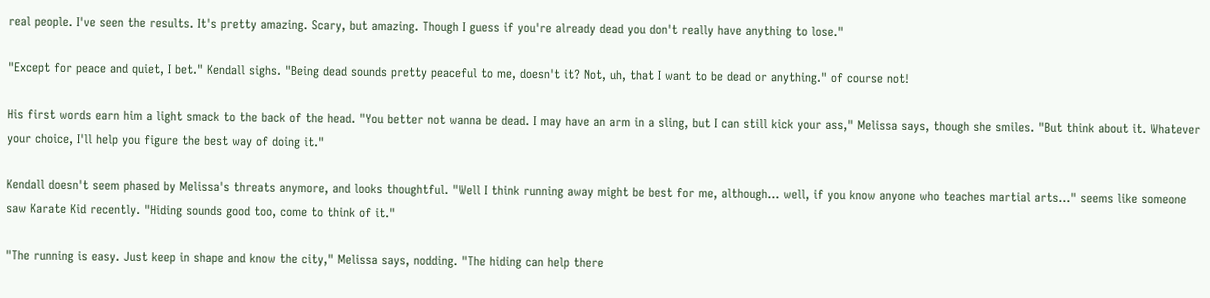real people. I've seen the results. It's pretty amazing. Scary, but amazing. Though I guess if you're already dead you don't really have anything to lose."

"Except for peace and quiet, I bet." Kendall sighs. "Being dead sounds pretty peaceful to me, doesn't it? Not, uh, that I want to be dead or anything." of course not!

His first words earn him a light smack to the back of the head. "You better not wanna be dead. I may have an arm in a sling, but I can still kick your ass," Melissa says, though she smiles. "But think about it. Whatever your choice, I'll help you figure the best way of doing it."

Kendall doesn't seem phased by Melissa's threats anymore, and looks thoughtful. "Well I think running away might be best for me, although… well, if you know anyone who teaches martial arts…" seems like someone saw Karate Kid recently. "Hiding sounds good too, come to think of it."

"The running is easy. Just keep in shape and know the city," Melissa says, nodding. "The hiding can help there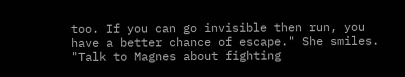too. If you can go invisible then run, you have a better chance of escape." She smiles. "Talk to Magnes about fighting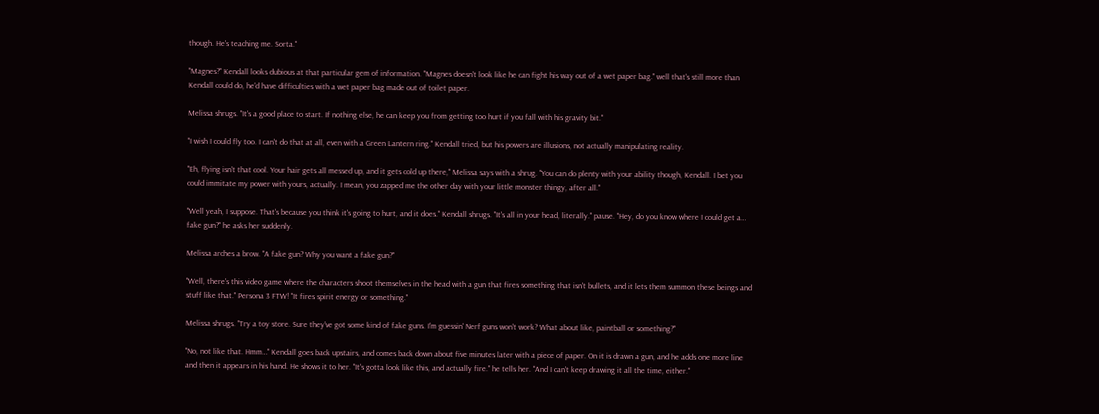though. He's teaching me. Sorta."

"Magnes?" Kendall looks dubious at that particular gem of information. "Magnes doesn't look like he can fight his way out of a wet paper bag." well that's still more than Kendall could do, he'd have difficulties with a wet paper bag made out of toilet paper.

Melissa shrugs. "It's a good place to start. If nothing else, he can keep you from getting too hurt if you fall with his gravity bit."

"I wish I could fly too. I can't do that at all, even with a Green Lantern ring." Kendall tried, but his powers are illusions, not actually manipulating reality.

"Eh, flying isn't that cool. Your hair gets all messed up, and it gets cold up there," Melissa says with a shrug. "You can do plenty with your ability though, Kendall. I bet you could immitate my power with yours, actually. I mean, you zapped me the other day with your little monster thingy, after all."

"Well yeah, I suppose. That's because you think it's going to hurt, and it does." Kendall shrugs. "It's all in your head, literally." pause. "Hey, do you know where I could get a… fake gun?" he asks her suddenly.

Melissa arches a brow. "A fake gun? Why you want a fake gun?"

"Well, there's this video game where the characters shoot themselves in the head with a gun that fires something that isn't bullets, and it lets them summon these beings and stuff like that." Persona 3 FTW! "It fires spirit energy or something."

Melissa shrugs. "Try a toy store. Sure they've got some kind of fake guns. I'm guessin' Nerf guns won't work? What about like, paintball or something?"

"No, not like that. Hmm…" Kendall goes back upstairs, and comes back down about five minutes later with a piece of paper. On it is drawn a gun, and he adds one more line and then it appears in his hand. He shows it to her. "It's gotta look like this, and actually fire." he tells her. "And I can't keep drawing it all the time, either."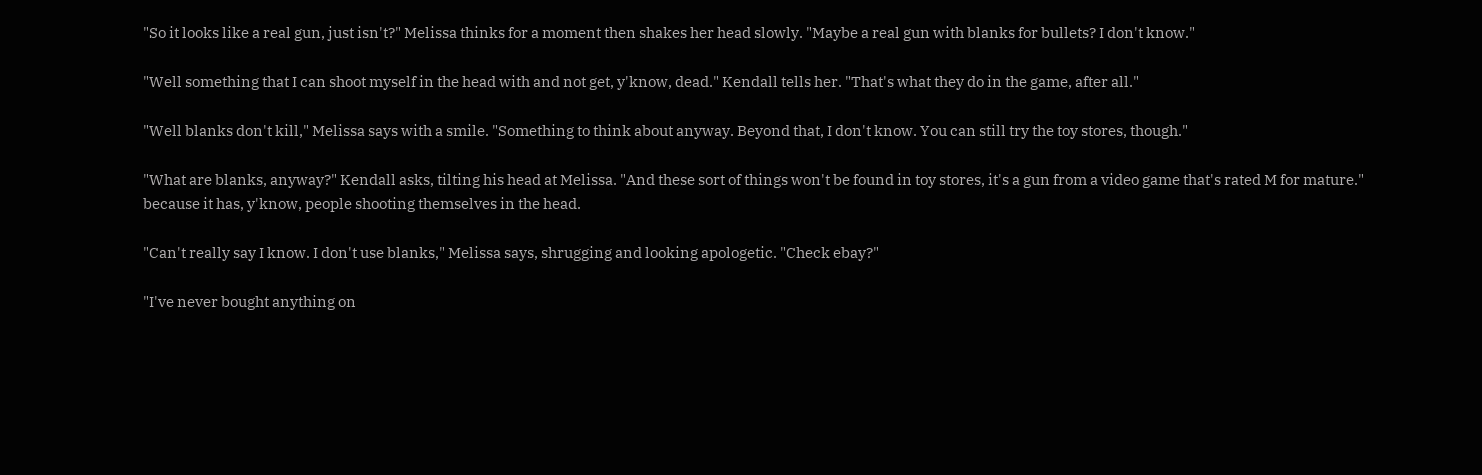"So it looks like a real gun, just isn't?" Melissa thinks for a moment then shakes her head slowly. "Maybe a real gun with blanks for bullets? I don't know."

"Well something that I can shoot myself in the head with and not get, y'know, dead." Kendall tells her. "That's what they do in the game, after all."

"Well blanks don't kill," Melissa says with a smile. "Something to think about anyway. Beyond that, I don't know. You can still try the toy stores, though."

"What are blanks, anyway?" Kendall asks, tilting his head at Melissa. "And these sort of things won't be found in toy stores, it's a gun from a video game that's rated M for mature." because it has, y'know, people shooting themselves in the head.

"Can't really say I know. I don't use blanks," Melissa says, shrugging and looking apologetic. "Check ebay?"

"I've never bought anything on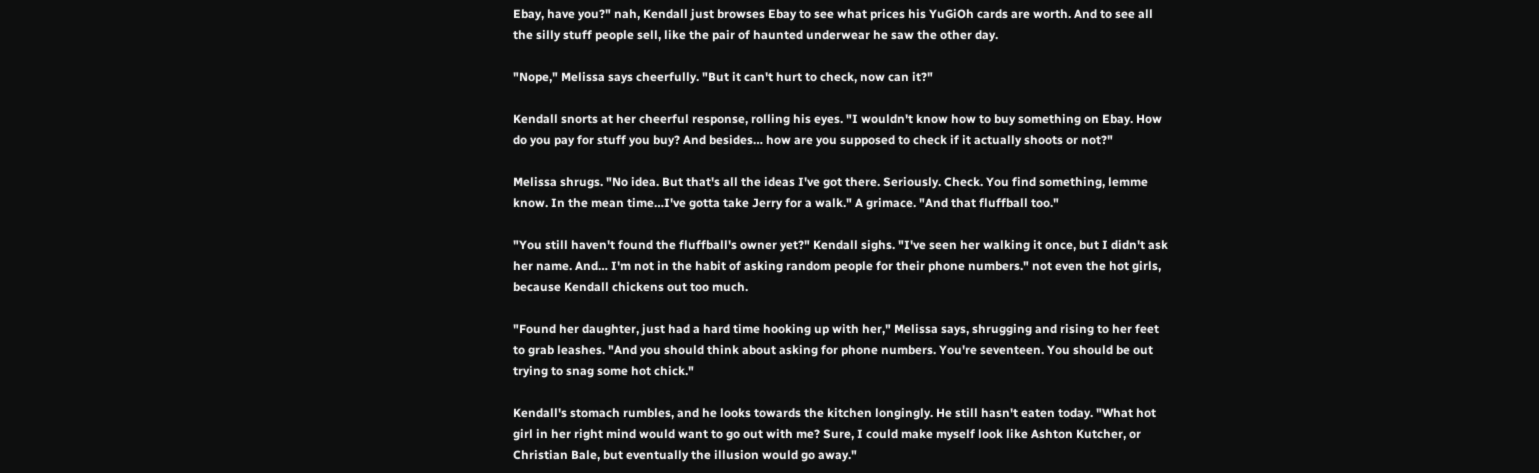Ebay, have you?" nah, Kendall just browses Ebay to see what prices his YuGiOh cards are worth. And to see all the silly stuff people sell, like the pair of haunted underwear he saw the other day.

"Nope," Melissa says cheerfully. "But it can't hurt to check, now can it?"

Kendall snorts at her cheerful response, rolling his eyes. "I wouldn't know how to buy something on Ebay. How do you pay for stuff you buy? And besides… how are you supposed to check if it actually shoots or not?"

Melissa shrugs. "No idea. But that's all the ideas I've got there. Seriously. Check. You find something, lemme know. In the mean time…I've gotta take Jerry for a walk." A grimace. "And that fluffball too."

"You still haven't found the fluffball's owner yet?" Kendall sighs. "I've seen her walking it once, but I didn't ask her name. And… I'm not in the habit of asking random people for their phone numbers." not even the hot girls, because Kendall chickens out too much.

"Found her daughter, just had a hard time hooking up with her," Melissa says, shrugging and rising to her feet to grab leashes. "And you should think about asking for phone numbers. You're seventeen. You should be out trying to snag some hot chick."

Kendall's stomach rumbles, and he looks towards the kitchen longingly. He still hasn't eaten today. "What hot girl in her right mind would want to go out with me? Sure, I could make myself look like Ashton Kutcher, or Christian Bale, but eventually the illusion would go away."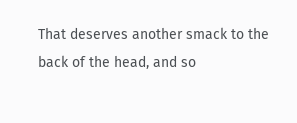That deserves another smack to the back of the head, and so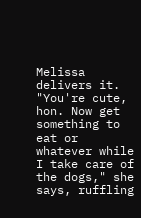Melissa delivers it. "You're cute, hon. Now get something to eat or whatever while I take care of the dogs," she says, ruffling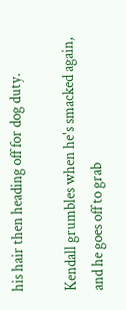his hair then heading off for dog duty.

Kendall grumbles when he's smacked again, and he goes off to grab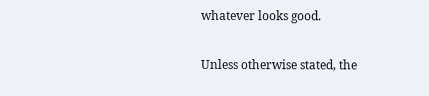whatever looks good.

Unless otherwise stated, the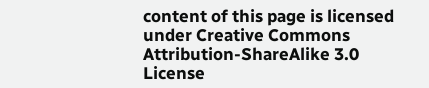content of this page is licensed under Creative Commons Attribution-ShareAlike 3.0 License